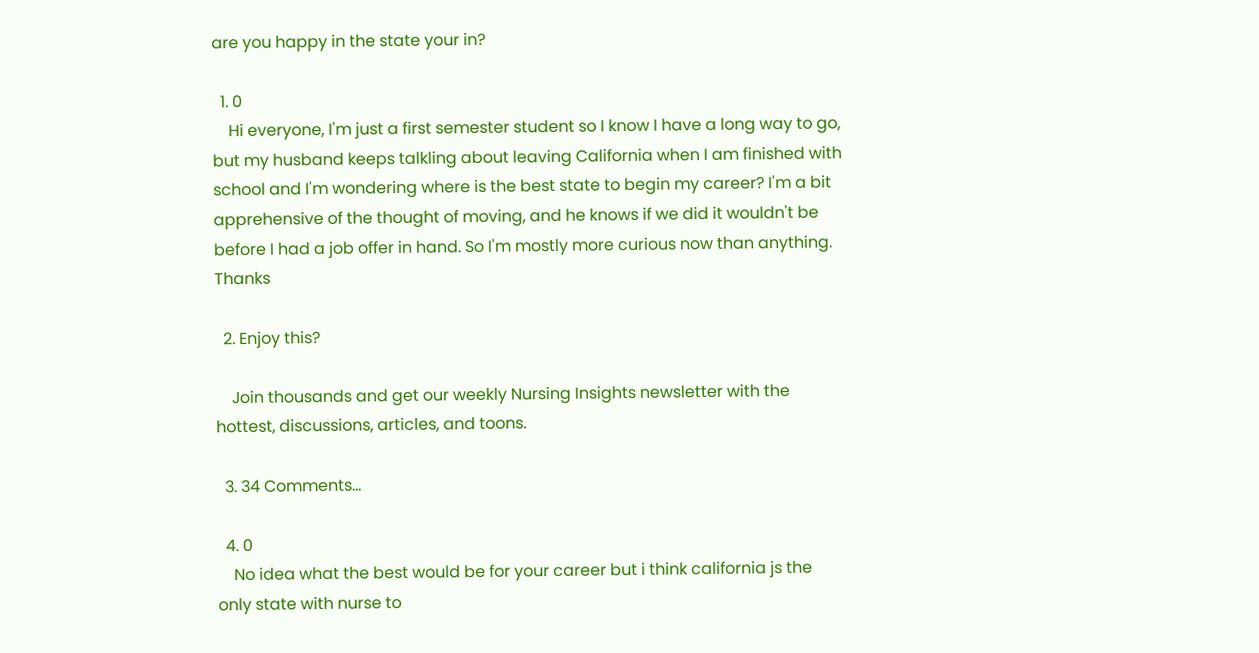are you happy in the state your in?

  1. 0
    Hi everyone, I'm just a first semester student so I know I have a long way to go, but my husband keeps talkling about leaving California when I am finished with school and I'm wondering where is the best state to begin my career? I'm a bit apprehensive of the thought of moving, and he knows if we did it wouldn't be before I had a job offer in hand. So I'm mostly more curious now than anything. Thanks

  2. Enjoy this?

    Join thousands and get our weekly Nursing Insights newsletter with the hottest, discussions, articles, and toons.

  3. 34 Comments...

  4. 0
    No idea what the best would be for your career but i think california js the only state with nurse to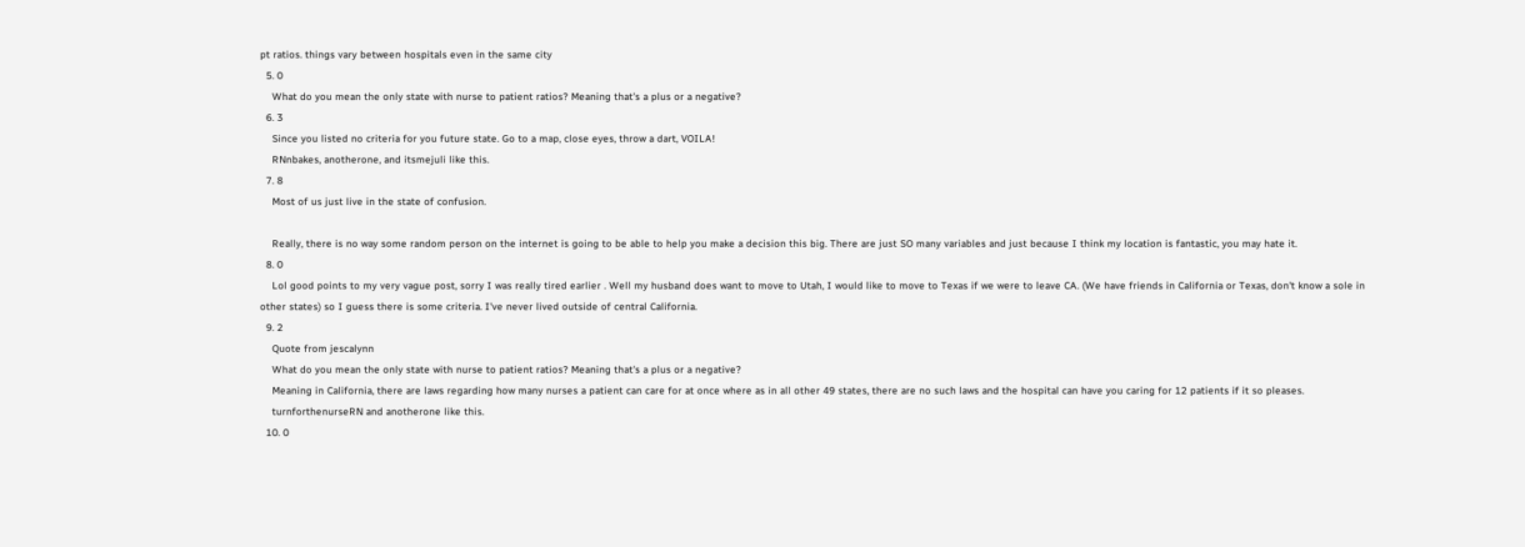pt ratios. things vary between hospitals even in the same city
  5. 0
    What do you mean the only state with nurse to patient ratios? Meaning that's a plus or a negative?
  6. 3
    Since you listed no criteria for you future state. Go to a map, close eyes, throw a dart, VOILA!
    RNnbakes, anotherone, and itsmejuli like this.
  7. 8
    Most of us just live in the state of confusion.

    Really, there is no way some random person on the internet is going to be able to help you make a decision this big. There are just SO many variables and just because I think my location is fantastic, you may hate it.
  8. 0
    Lol good points to my very vague post, sorry I was really tired earlier . Well my husband does want to move to Utah, I would like to move to Texas if we were to leave CA. (We have friends in California or Texas, don't know a sole in other states) so I guess there is some criteria. I've never lived outside of central California.
  9. 2
    Quote from jescalynn
    What do you mean the only state with nurse to patient ratios? Meaning that's a plus or a negative?
    Meaning in California, there are laws regarding how many nurses a patient can care for at once where as in all other 49 states, there are no such laws and the hospital can have you caring for 12 patients if it so pleases.
    turnforthenurseRN and anotherone like this.
  10. 0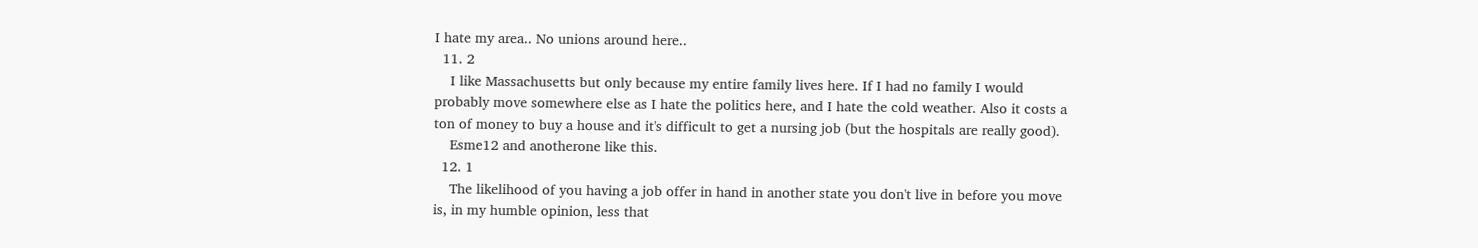I hate my area.. No unions around here..
  11. 2
    I like Massachusetts but only because my entire family lives here. If I had no family I would probably move somewhere else as I hate the politics here, and I hate the cold weather. Also it costs a ton of money to buy a house and it's difficult to get a nursing job (but the hospitals are really good).
    Esme12 and anotherone like this.
  12. 1
    The likelihood of you having a job offer in hand in another state you don't live in before you move is, in my humble opinion, less that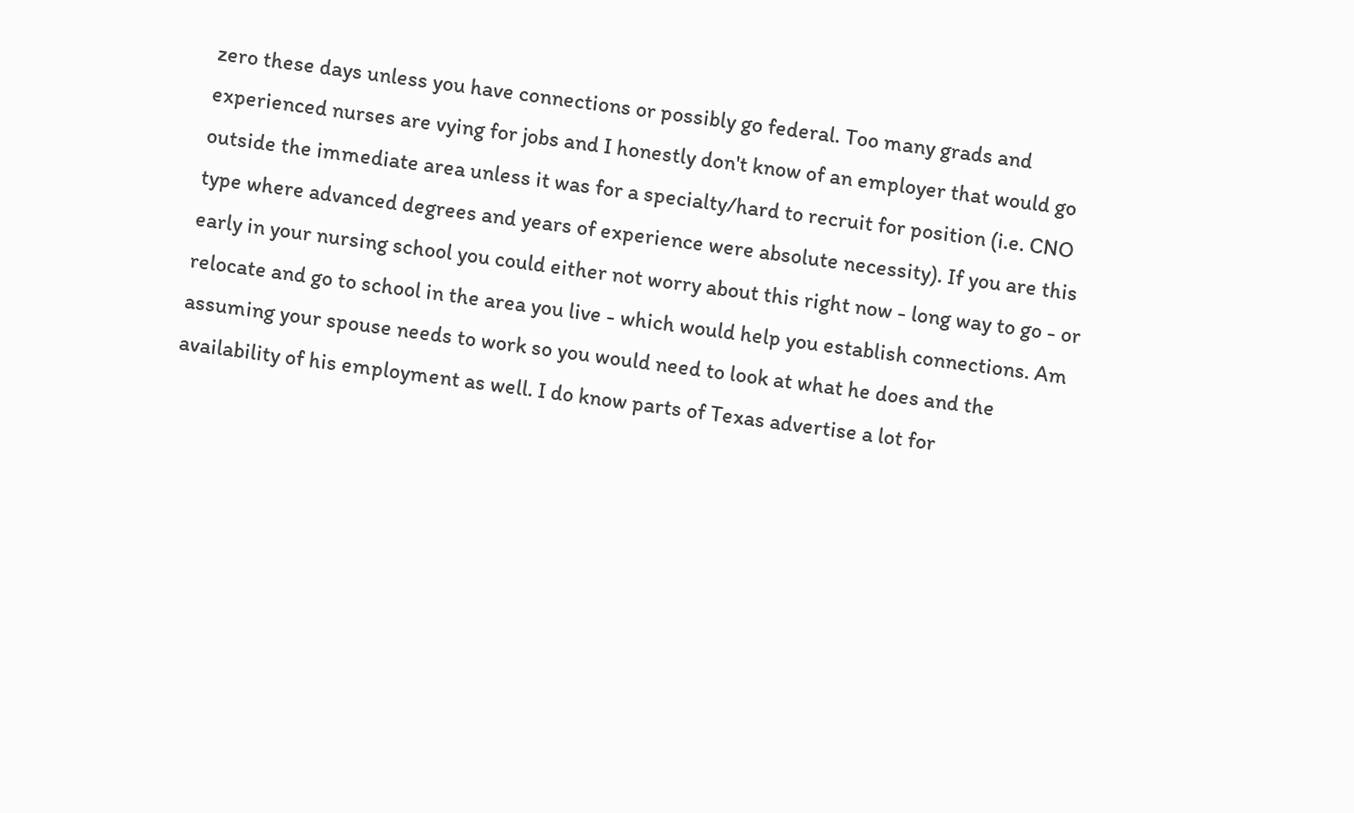zero these days unless you have connections or possibly go federal. Too many grads and experienced nurses are vying for jobs and I honestly don't know of an employer that would go outside the immediate area unless it was for a specialty/hard to recruit for position (i.e. CNO type where advanced degrees and years of experience were absolute necessity). If you are this early in your nursing school you could either not worry about this right now - long way to go - or relocate and go to school in the area you live - which would help you establish connections. Am assuming your spouse needs to work so you would need to look at what he does and the availability of his employment as well. I do know parts of Texas advertise a lot for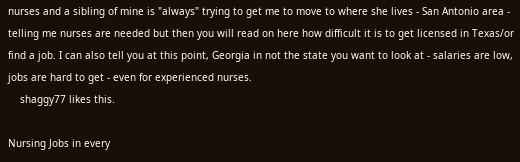nurses and a sibling of mine is "always" trying to get me to move to where she lives - San Antonio area - telling me nurses are needed but then you will read on here how difficult it is to get licensed in Texas/or find a job. I can also tell you at this point, Georgia in not the state you want to look at - salaries are low, jobs are hard to get - even for experienced nurses.
    shaggy77 likes this.

Nursing Jobs in every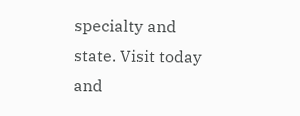specialty and state. Visit today and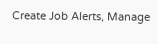Create Job Alerts, Manage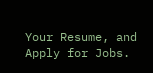Your Resume, and Apply for Jobs.